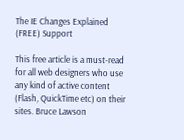The IE Changes Explained (FREE) Support

This free article is a must-read for all web designers who use any kind of active content (Flash, QuickTime etc) on their sites. Bruce Lawson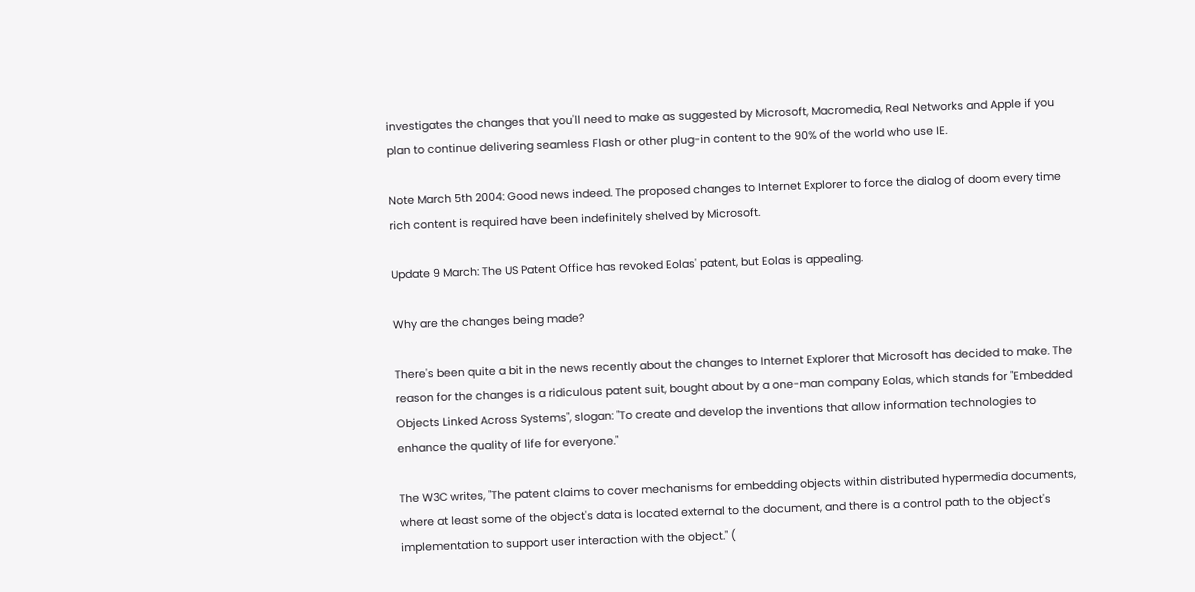investigates the changes that you'll need to make as suggested by Microsoft, Macromedia, Real Networks and Apple if you plan to continue delivering seamless Flash or other plug-in content to the 90% of the world who use IE.

Note March 5th 2004: Good news indeed. The proposed changes to Internet Explorer to force the dialog of doom every time rich content is required have been indefinitely shelved by Microsoft.

Update 9 March: The US Patent Office has revoked Eolas' patent, but Eolas is appealing.

Why are the changes being made?

There's been quite a bit in the news recently about the changes to Internet Explorer that Microsoft has decided to make. The reason for the changes is a ridiculous patent suit, bought about by a one-man company Eolas, which stands for "Embedded Objects Linked Across Systems", slogan: "To create and develop the inventions that allow information technologies to enhance the quality of life for everyone."

The W3C writes, "The patent claims to cover mechanisms for embedding objects within distributed hypermedia documents, where at least some of the object's data is located external to the document, and there is a control path to the object's implementation to support user interaction with the object." (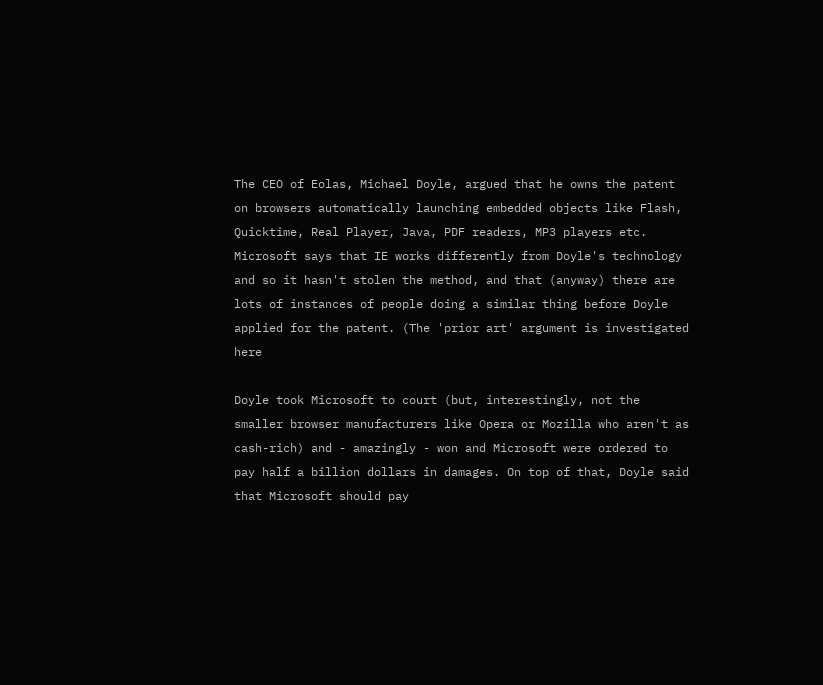The CEO of Eolas, Michael Doyle, argued that he owns the patent on browsers automatically launching embedded objects like Flash, Quicktime, Real Player, Java, PDF readers, MP3 players etc. Microsoft says that IE works differently from Doyle's technology and so it hasn't stolen the method, and that (anyway) there are lots of instances of people doing a similar thing before Doyle applied for the patent. (The 'prior art' argument is investigated here

Doyle took Microsoft to court (but, interestingly, not the smaller browser manufacturers like Opera or Mozilla who aren't as cash-rich) and - amazingly - won and Microsoft were ordered to pay half a billion dollars in damages. On top of that, Doyle said that Microsoft should pay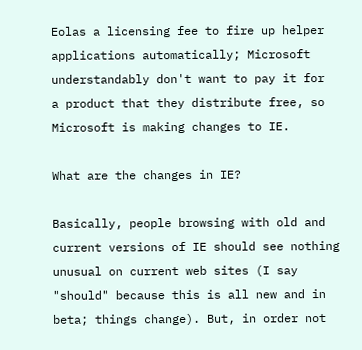Eolas a licensing fee to fire up helper applications automatically; Microsoft understandably don't want to pay it for  a product that they distribute free, so Microsoft is making changes to IE.

What are the changes in IE?

Basically, people browsing with old and current versions of IE should see nothing unusual on current web sites (I say "should" because this is all new and in beta; things change). But, in order not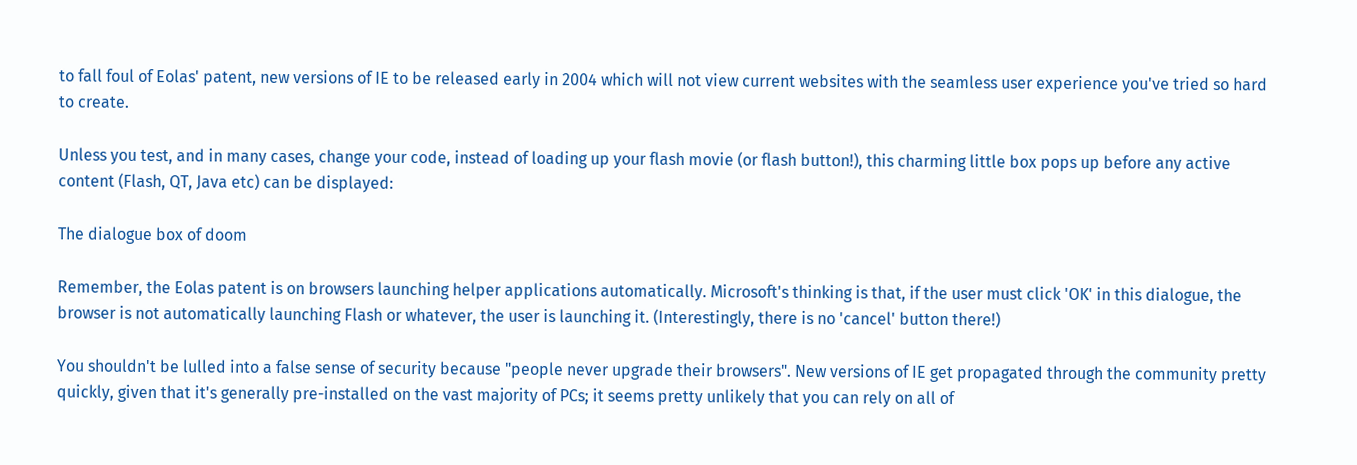to fall foul of Eolas' patent, new versions of IE to be released early in 2004 which will not view current websites with the seamless user experience you've tried so hard to create.

Unless you test, and in many cases, change your code, instead of loading up your flash movie (or flash button!), this charming little box pops up before any active content (Flash, QT, Java etc) can be displayed:

The dialogue box of doom

Remember, the Eolas patent is on browsers launching helper applications automatically. Microsoft's thinking is that, if the user must click 'OK' in this dialogue, the browser is not automatically launching Flash or whatever, the user is launching it. (Interestingly, there is no 'cancel' button there!)

You shouldn't be lulled into a false sense of security because "people never upgrade their browsers". New versions of IE get propagated through the community pretty quickly, given that it's generally pre-installed on the vast majority of PCs; it seems pretty unlikely that you can rely on all of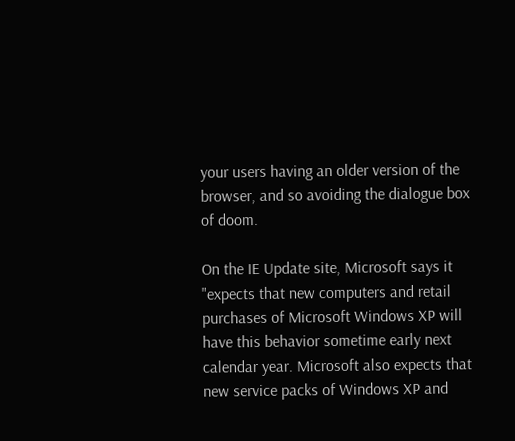your users having an older version of the browser, and so avoiding the dialogue box of doom.

On the IE Update site, Microsoft says it "expects that new computers and retail purchases of Microsoft Windows XP will have this behavior sometime early next calendar year. Microsoft also expects that new service packs of Windows XP and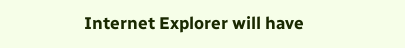Internet Explorer will have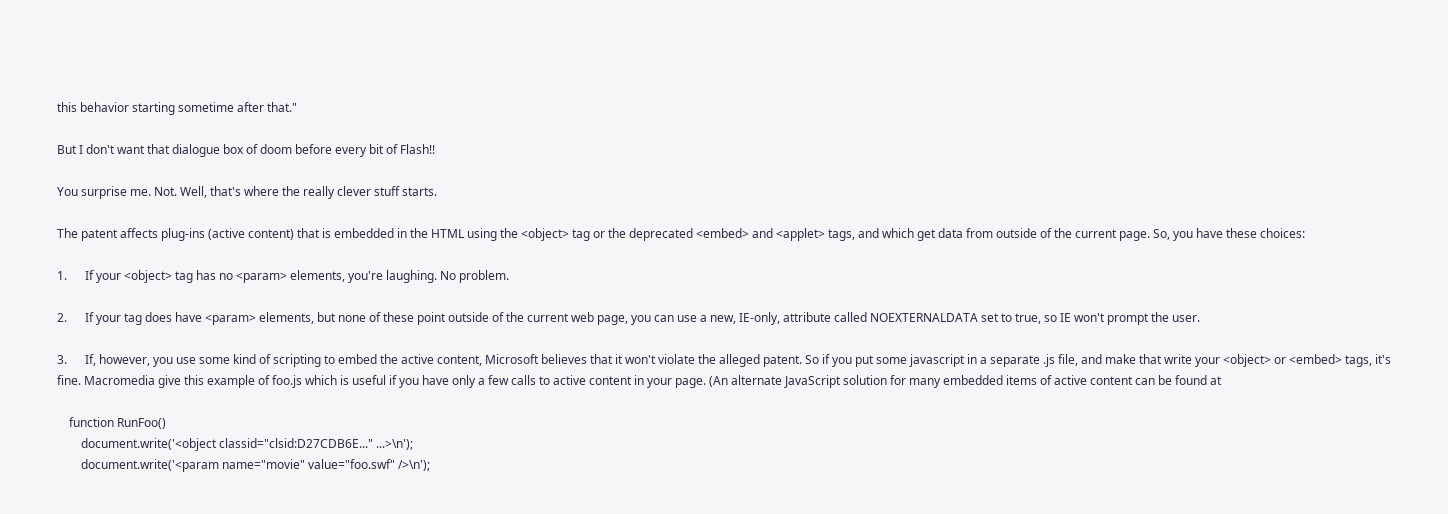this behavior starting sometime after that."

But I don't want that dialogue box of doom before every bit of Flash!!

You surprise me. Not. Well, that's where the really clever stuff starts.

The patent affects plug-ins (active content) that is embedded in the HTML using the <object> tag or the deprecated <embed> and <applet> tags, and which get data from outside of the current page. So, you have these choices:

1.      If your <object> tag has no <param> elements, you're laughing. No problem.

2.      If your tag does have <param> elements, but none of these point outside of the current web page, you can use a new, IE-only, attribute called NOEXTERNALDATA set to true, so IE won't prompt the user.

3.      If, however, you use some kind of scripting to embed the active content, Microsoft believes that it won't violate the alleged patent. So if you put some javascript in a separate .js file, and make that write your <object> or <embed> tags, it's fine. Macromedia give this example of foo.js which is useful if you have only a few calls to active content in your page. (An alternate JavaScript solution for many embedded items of active content can be found at

    function RunFoo()
        document.write('<object classid="clsid:D27CDB6E..." ...>\n');
        document.write('<param name="movie" value="foo.swf" />\n');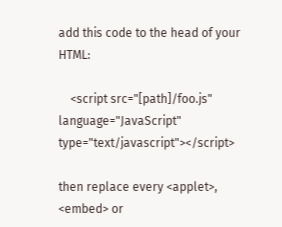add this code to the head of your HTML:

    <script src="[path]/foo.js" language="JavaScript" type="text/javascript"></script>

then replace every <applet>, <embed> or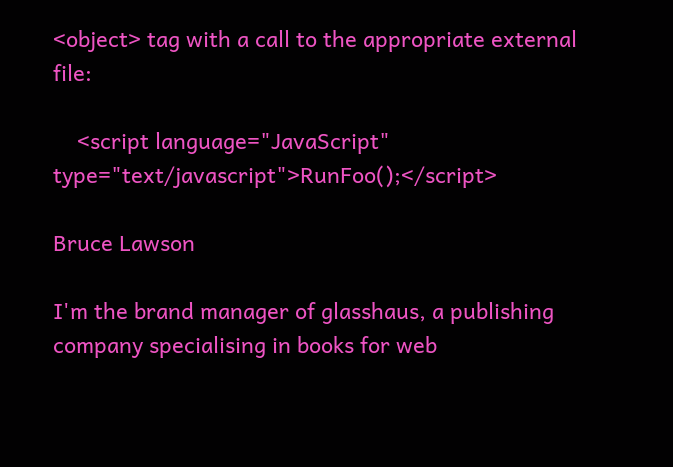<object> tag with a call to the appropriate external file:

    <script language="JavaScript" type="text/javascript">RunFoo();</script>

Bruce Lawson

I'm the brand manager of glasshaus, a publishing company specialising in books for web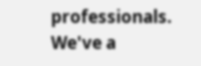professionals. We've a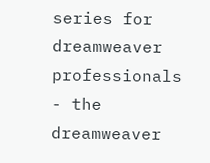series for dreamweaver professionals - the dreamweaver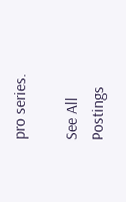pro series.

See All Postings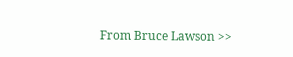From Bruce Lawson >>